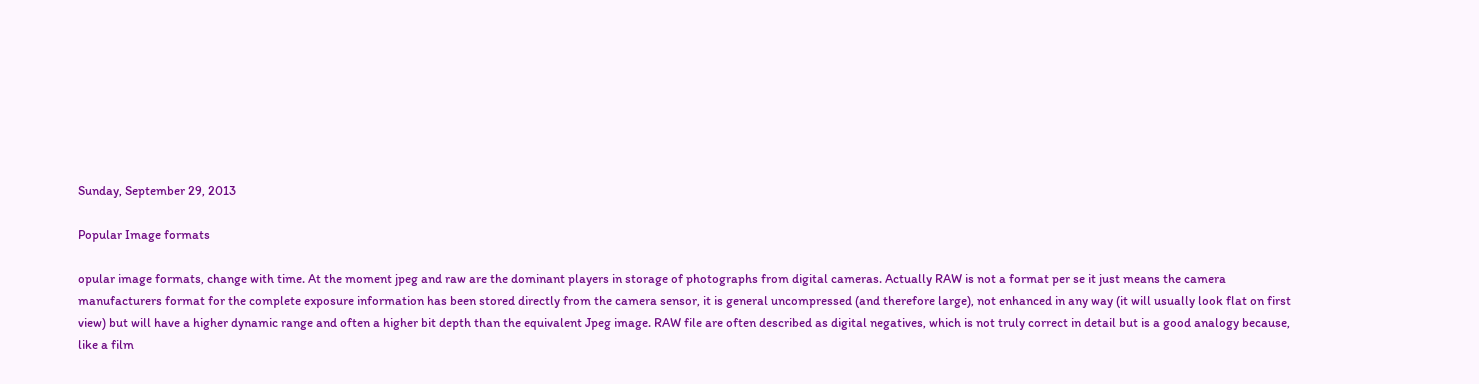Sunday, September 29, 2013

Popular Image formats

opular image formats, change with time. At the moment jpeg and raw are the dominant players in storage of photographs from digital cameras. Actually RAW is not a format per se it just means the camera manufacturers format for the complete exposure information has been stored directly from the camera sensor, it is general uncompressed (and therefore large), not enhanced in any way (it will usually look flat on first view) but will have a higher dynamic range and often a higher bit depth than the equivalent Jpeg image. RAW file are often described as digital negatives, which is not truly correct in detail but is a good analogy because, like a film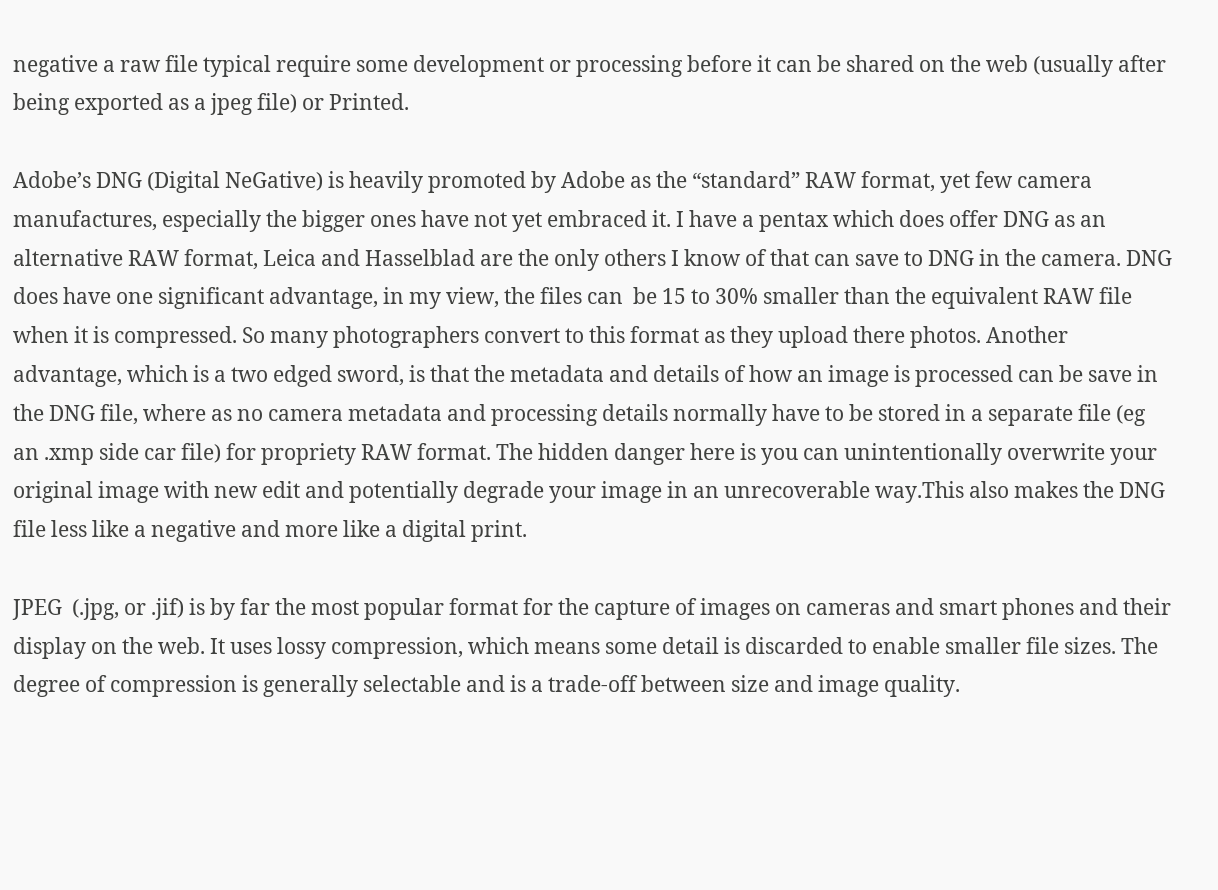negative a raw file typical require some development or processing before it can be shared on the web (usually after being exported as a jpeg file) or Printed.

Adobe’s DNG (Digital NeGative) is heavily promoted by Adobe as the “standard” RAW format, yet few camera manufactures, especially the bigger ones have not yet embraced it. I have a pentax which does offer DNG as an alternative RAW format, Leica and Hasselblad are the only others I know of that can save to DNG in the camera. DNG does have one significant advantage, in my view, the files can  be 15 to 30% smaller than the equivalent RAW file when it is compressed. So many photographers convert to this format as they upload there photos. Another advantage, which is a two edged sword, is that the metadata and details of how an image is processed can be save in the DNG file, where as no camera metadata and processing details normally have to be stored in a separate file (eg an .xmp side car file) for propriety RAW format. The hidden danger here is you can unintentionally overwrite your original image with new edit and potentially degrade your image in an unrecoverable way.This also makes the DNG file less like a negative and more like a digital print.

JPEG  (.jpg, or .jif) is by far the most popular format for the capture of images on cameras and smart phones and their display on the web. It uses lossy compression, which means some detail is discarded to enable smaller file sizes. The degree of compression is generally selectable and is a trade-off between size and image quality.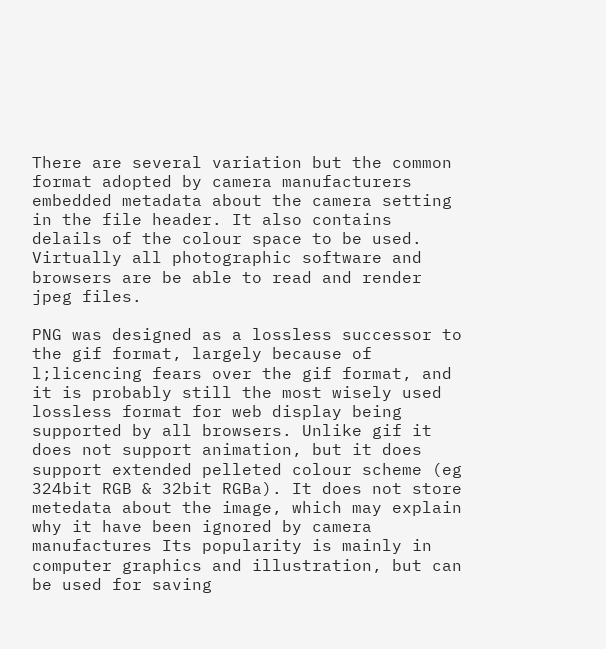There are several variation but the common format adopted by camera manufacturers embedded metadata about the camera setting in the file header. It also contains delails of the colour space to be used. Virtually all photographic software and browsers are be able to read and render jpeg files.

PNG was designed as a lossless successor to the gif format, largely because of l;licencing fears over the gif format, and it is probably still the most wisely used lossless format for web display being supported by all browsers. Unlike gif it does not support animation, but it does support extended pelleted colour scheme (eg 324bit RGB & 32bit RGBa). It does not store metedata about the image, which may explain why it have been ignored by camera manufactures Its popularity is mainly in computer graphics and illustration, but can be used for saving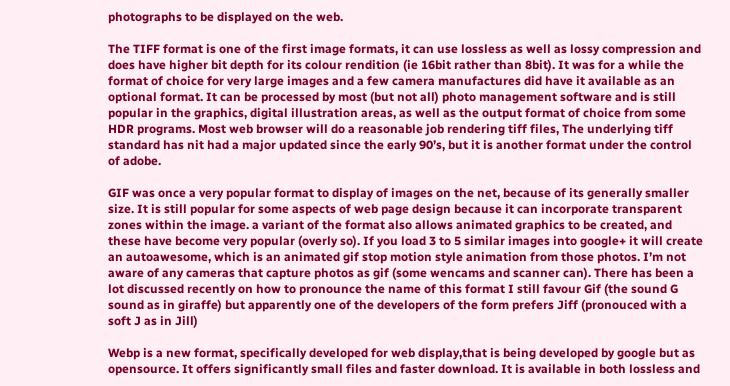photographs to be displayed on the web.

The TIFF format is one of the first image formats, it can use lossless as well as lossy compression and does have higher bit depth for its colour rendition (ie 16bit rather than 8bit). It was for a while the format of choice for very large images and a few camera manufactures did have it available as an optional format. It can be processed by most (but not all) photo management software and is still popular in the graphics, digital illustration areas, as well as the output format of choice from some HDR programs. Most web browser will do a reasonable job rendering tiff files, The underlying tiff standard has nit had a major updated since the early 90’s, but it is another format under the control of adobe.

GIF was once a very popular format to display of images on the net, because of its generally smaller size. It is still popular for some aspects of web page design because it can incorporate transparent zones within the image. a variant of the format also allows animated graphics to be created, and these have become very popular (overly so). If you load 3 to 5 similar images into google+ it will create an autoawesome, which is an animated gif stop motion style animation from those photos. I’m not aware of any cameras that capture photos as gif (some wencams and scanner can). There has been a lot discussed recently on how to pronounce the name of this format I still favour Gif (the sound G sound as in giraffe) but apparently one of the developers of the form prefers Jiff (pronouced with a soft J as in Jill)

Webp is a new format, specifically developed for web display,that is being developed by google but as opensource. It offers significantly small files and faster download. It is available in both lossless and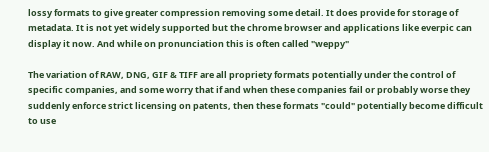lossy formats to give greater compression removing some detail. It does provide for storage of metadata. It is not yet widely supported but the chrome browser and applications like everpic can display it now. And while on pronunciation this is often called "weppy"

The variation of RAW, DNG, GIF & TIFF are all propriety formats potentially under the control of specific companies, and some worry that if and when these companies fail or probably worse they suddenly enforce strict licensing on patents, then these formats "could" potentially become difficult to use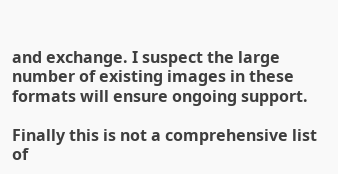and exchange. I suspect the large number of existing images in these formats will ensure ongoing support.

Finally this is not a comprehensive list of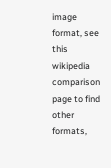image format, see this wikipedia comparison page to find other formats,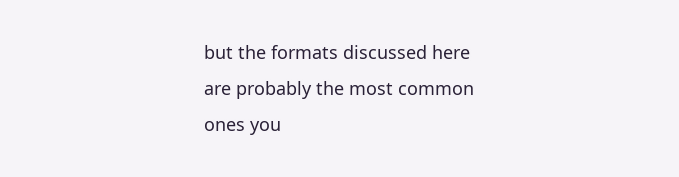but the formats discussed here are probably the most common ones you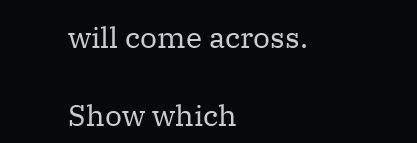will come across.

Show which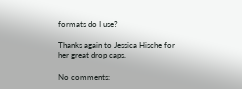formats do I use?

Thanks again to Jessica Hische for her great drop caps.

No comments: